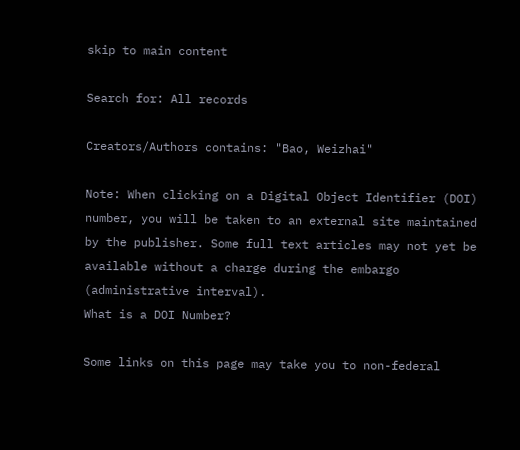skip to main content

Search for: All records

Creators/Authors contains: "Bao, Weizhai"

Note: When clicking on a Digital Object Identifier (DOI) number, you will be taken to an external site maintained by the publisher. Some full text articles may not yet be available without a charge during the embargo (administrative interval).
What is a DOI Number?

Some links on this page may take you to non-federal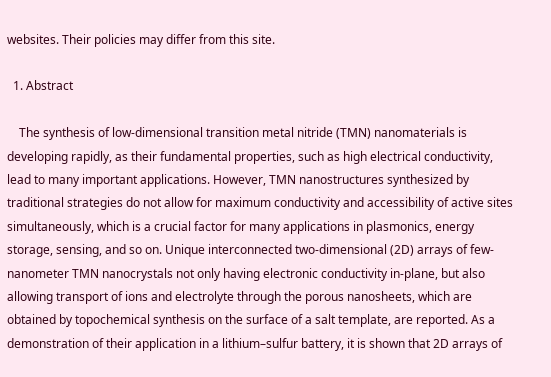websites. Their policies may differ from this site.

  1. Abstract

    The synthesis of low‐dimensional transition metal nitride (TMN) nanomaterials is developing rapidly, as their fundamental properties, such as high electrical conductivity, lead to many important applications. However, TMN nanostructures synthesized by traditional strategies do not allow for maximum conductivity and accessibility of active sites simultaneously, which is a crucial factor for many applications in plasmonics, energy storage, sensing, and so on. Unique interconnected two‐dimensional (2D) arrays of few‐nanometer TMN nanocrystals not only having electronic conductivity in‐plane, but also allowing transport of ions and electrolyte through the porous nanosheets, which are obtained by topochemical synthesis on the surface of a salt template, are reported. As a demonstration of their application in a lithium–sulfur battery, it is shown that 2D arrays of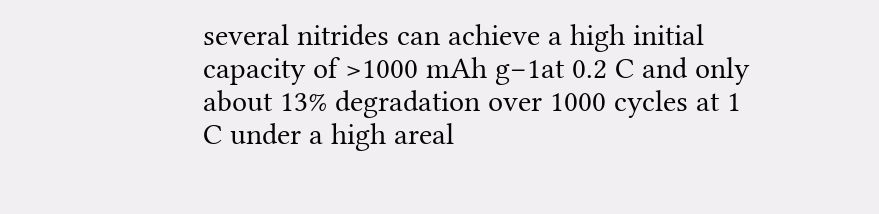several nitrides can achieve a high initial capacity of >1000 mAh g−1at 0.2 C and only about 13% degradation over 1000 cycles at 1 C under a high areal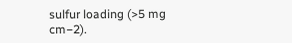sulfur loading (>5 mg cm−2).